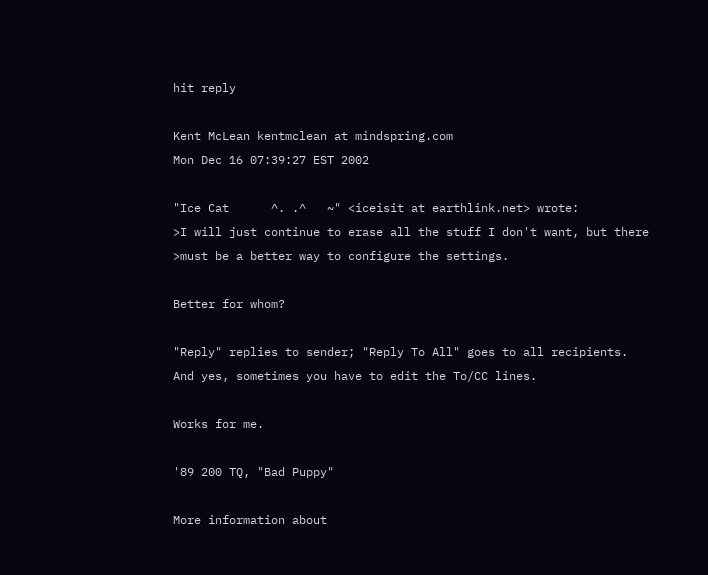hit reply

Kent McLean kentmclean at mindspring.com
Mon Dec 16 07:39:27 EST 2002

"Ice Cat      ^. .^   ~" <iceisit at earthlink.net> wrote:
>I will just continue to erase all the stuff I don't want, but there
>must be a better way to configure the settings.

Better for whom?

"Reply" replies to sender; "Reply To All" goes to all recipients.
And yes, sometimes you have to edit the To/CC lines.

Works for me.

'89 200 TQ, "Bad Puppy"

More information about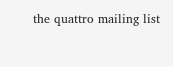the quattro mailing list